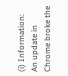(i) Information: An update in Chrome broke the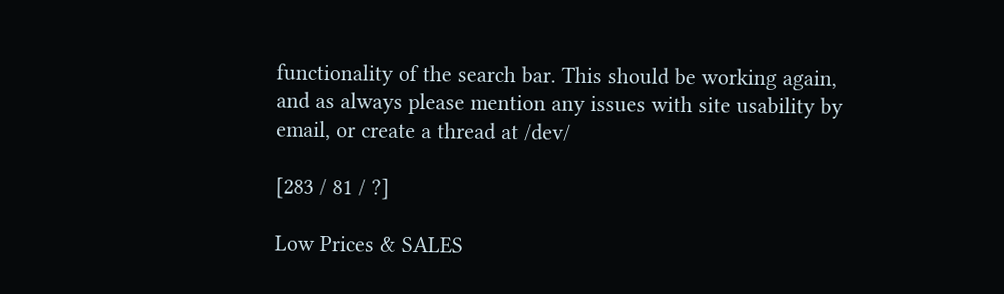functionality of the search bar. This should be working again, and as always please mention any issues with site usability by email, or create a thread at /dev/

[283 / 81 / ?]

Low Prices & SALES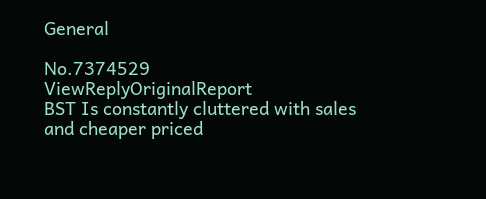General

No.7374529 ViewReplyOriginalReport
BST Is constantly cluttered with sales and cheaper priced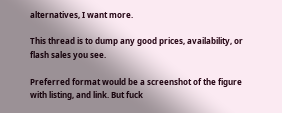alternatives, I want more.

This thread is to dump any good prices, availability, or flash sales you see.

Preferred format would be a screenshot of the figure with listing, and link. But fuck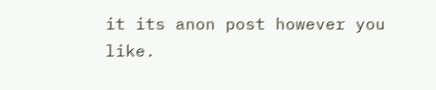it its anon post however you like.